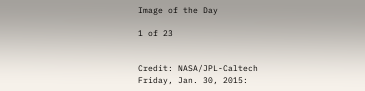Image of the Day

1 of 23


Credit: NASA/JPL-Caltech
Friday, Jan. 30, 2015: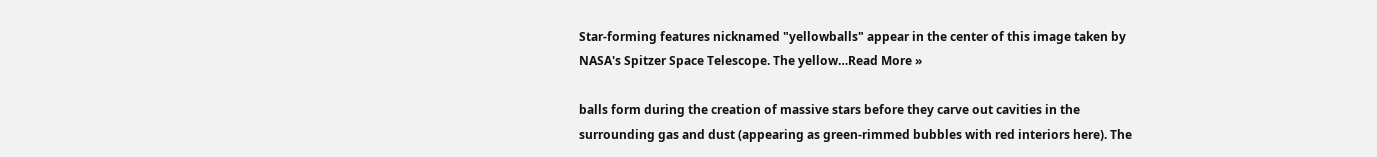Star-forming features nicknamed "yellowballs" appear in the center of this image taken by NASA's Spitzer Space Telescope. The yellow…Read More »

balls form during the creation of massive stars before they carve out cavities in the surrounding gas and dust (appearing as green-rimmed bubbles with red interiors here). The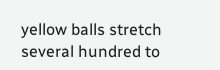yellow balls stretch several hundred to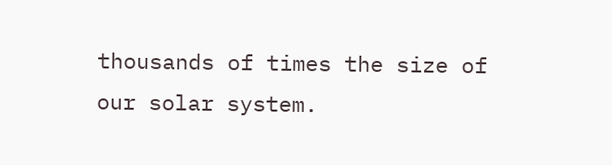thousands of times the size of our solar system.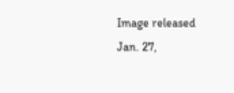Image released Jan. 27,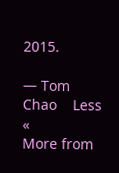2015.

— Tom Chao    Less «
More from